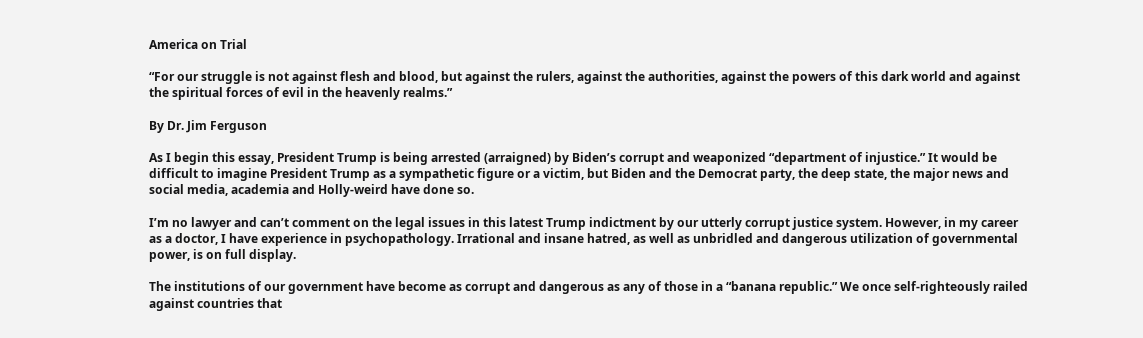America on Trial

“For our struggle is not against flesh and blood, but against the rulers, against the authorities, against the powers of this dark world and against the spiritual forces of evil in the heavenly realms.”

By Dr. Jim Ferguson

As I begin this essay, President Trump is being arrested (arraigned) by Biden’s corrupt and weaponized “department of injustice.” It would be difficult to imagine President Trump as a sympathetic figure or a victim, but Biden and the Democrat party, the deep state, the major news and social media, academia and Holly-weird have done so.

I’m no lawyer and can’t comment on the legal issues in this latest Trump indictment by our utterly corrupt justice system. However, in my career as a doctor, I have experience in psychopathology. Irrational and insane hatred, as well as unbridled and dangerous utilization of governmental power, is on full display.

The institutions of our government have become as corrupt and dangerous as any of those in a “banana republic.” We once self-righteously railed against countries that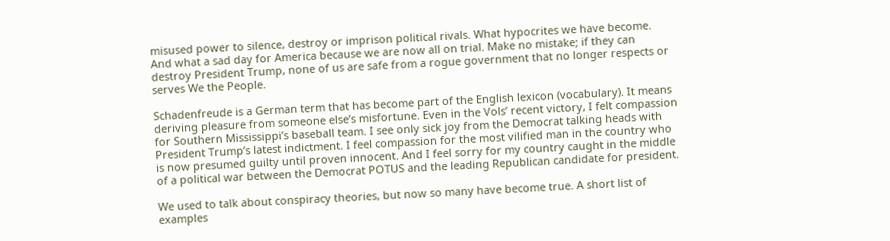misused power to silence, destroy or imprison political rivals. What hypocrites we have become. And what a sad day for America because we are now all on trial. Make no mistake; if they can destroy President Trump, none of us are safe from a rogue government that no longer respects or serves We the People.

Schadenfreude is a German term that has become part of the English lexicon (vocabulary). It means deriving pleasure from someone else’s misfortune. Even in the Vols’ recent victory, I felt compassion for Southern Mississippi’s baseball team. I see only sick joy from the Democrat talking heads with President Trump’s latest indictment. I feel compassion for the most vilified man in the country who is now presumed guilty until proven innocent. And I feel sorry for my country caught in the middle of a political war between the Democrat POTUS and the leading Republican candidate for president.

We used to talk about conspiracy theories, but now so many have become true. A short list of examples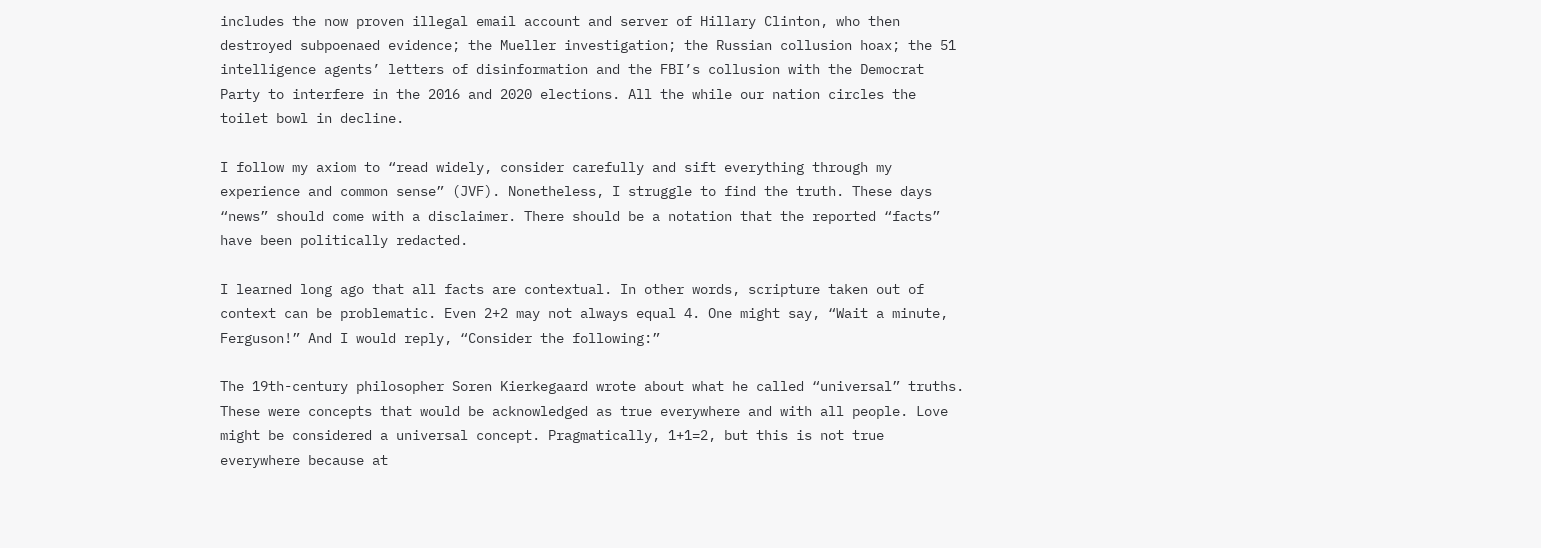includes the now proven illegal email account and server of Hillary Clinton, who then destroyed subpoenaed evidence; the Mueller investigation; the Russian collusion hoax; the 51 intelligence agents’ letters of disinformation and the FBI’s collusion with the Democrat Party to interfere in the 2016 and 2020 elections. All the while our nation circles the toilet bowl in decline.

I follow my axiom to “read widely, consider carefully and sift everything through my experience and common sense” (JVF). Nonetheless, I struggle to find the truth. These days “news” should come with a disclaimer. There should be a notation that the reported “facts” have been politically redacted.

I learned long ago that all facts are contextual. In other words, scripture taken out of context can be problematic. Even 2+2 may not always equal 4. One might say, “Wait a minute, Ferguson!” And I would reply, “Consider the following:”

The 19th-century philosopher Soren Kierkegaard wrote about what he called “universal” truths. These were concepts that would be acknowledged as true everywhere and with all people. Love might be considered a universal concept. Pragmatically, 1+1=2, but this is not true everywhere because at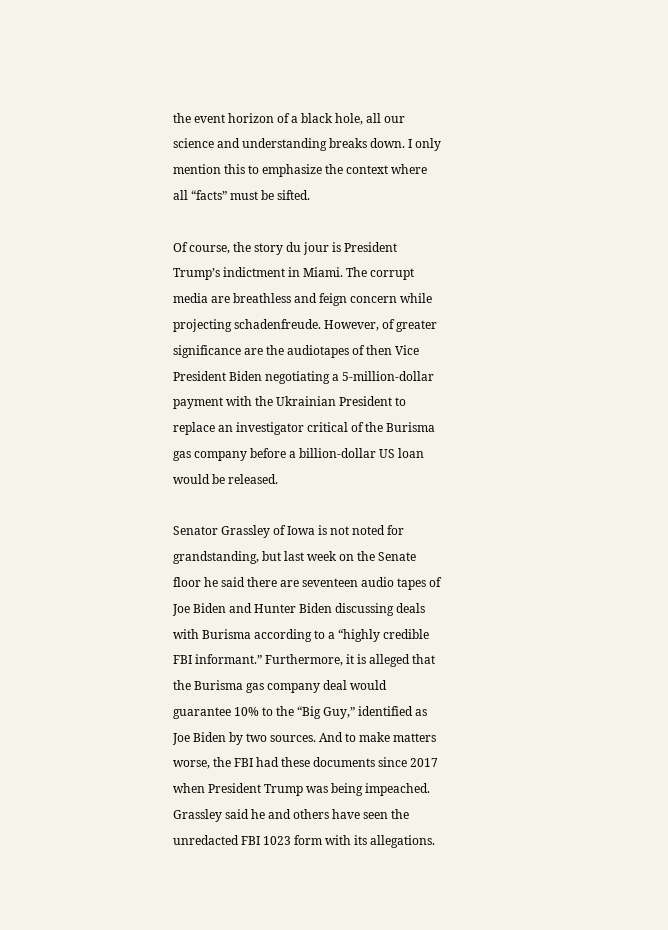the event horizon of a black hole, all our science and understanding breaks down. I only mention this to emphasize the context where all “facts” must be sifted.

Of course, the story du jour is President Trump’s indictment in Miami. The corrupt media are breathless and feign concern while projecting schadenfreude. However, of greater significance are the audiotapes of then Vice President Biden negotiating a 5-million-dollar payment with the Ukrainian President to replace an investigator critical of the Burisma gas company before a billion-dollar US loan would be released.

Senator Grassley of Iowa is not noted for grandstanding, but last week on the Senate floor he said there are seventeen audio tapes of Joe Biden and Hunter Biden discussing deals with Burisma according to a “highly credible FBI informant.” Furthermore, it is alleged that the Burisma gas company deal would guarantee 10% to the “Big Guy,” identified as Joe Biden by two sources. And to make matters worse, the FBI had these documents since 2017 when President Trump was being impeached. Grassley said he and others have seen the unredacted FBI 1023 form with its allegations.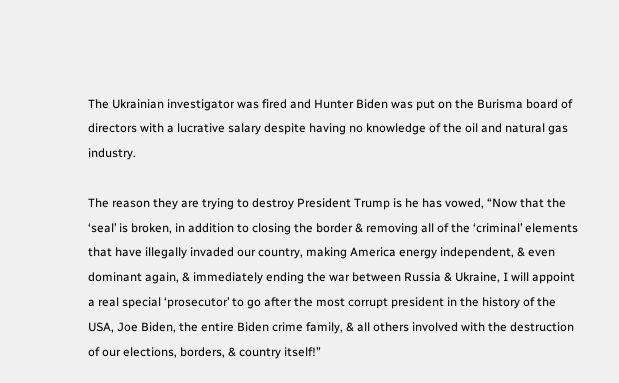The Ukrainian investigator was fired and Hunter Biden was put on the Burisma board of directors with a lucrative salary despite having no knowledge of the oil and natural gas industry.

The reason they are trying to destroy President Trump is he has vowed, “Now that the ‘seal’ is broken, in addition to closing the border & removing all of the ‘criminal’ elements that have illegally invaded our country, making America energy independent, & even dominant again, & immediately ending the war between Russia & Ukraine, I will appoint a real special ‘prosecutor’ to go after the most corrupt president in the history of the USA, Joe Biden, the entire Biden crime family, & all others involved with the destruction of our elections, borders, & country itself!”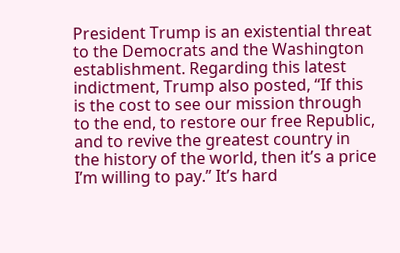President Trump is an existential threat to the Democrats and the Washington establishment. Regarding this latest indictment, Trump also posted, “If this is the cost to see our mission through to the end, to restore our free Republic, and to revive the greatest country in the history of the world, then it’s a price I’m willing to pay.” It’s hard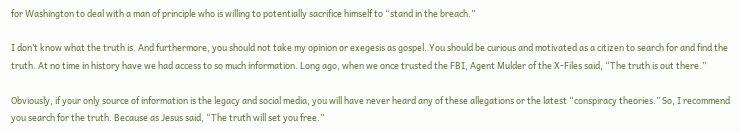for Washington to deal with a man of principle who is willing to potentially sacrifice himself to “stand in the breach.”

I don’t know what the truth is. And furthermore, you should not take my opinion or exegesis as gospel. You should be curious and motivated as a citizen to search for and find the truth. At no time in history have we had access to so much information. Long ago, when we once trusted the FBI, Agent Mulder of the X-Files said, “The truth is out there.”

Obviously, if your only source of information is the legacy and social media, you will have never heard any of these allegations or the latest “conspiracy theories.” So, I recommend you search for the truth. Because as Jesus said, “The truth will set you free.”